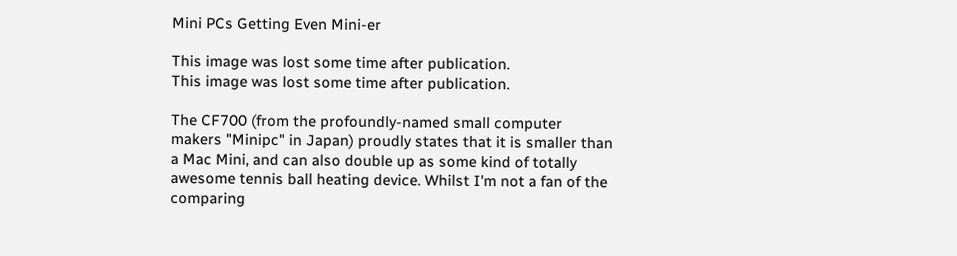Mini PCs Getting Even Mini-er

This image was lost some time after publication.
This image was lost some time after publication.

The CF700 (from the profoundly-named small computer makers "Minipc" in Japan) proudly states that it is smaller than a Mac Mini, and can also double up as some kind of totally awesome tennis ball heating device. Whilst I'm not a fan of the comparing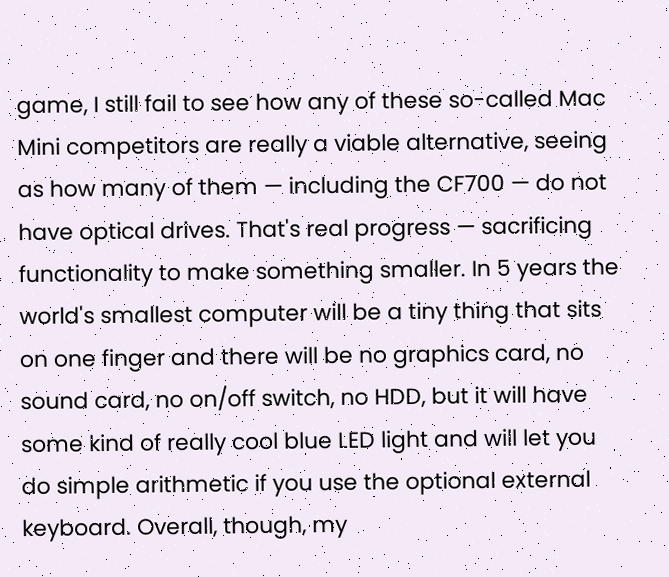game, I still fail to see how any of these so-called Mac Mini competitors are really a viable alternative, seeing as how many of them — including the CF700 — do not have optical drives. That's real progress — sacrificing functionality to make something smaller. In 5 years the world's smallest computer will be a tiny thing that sits on one finger and there will be no graphics card, no sound card, no on/off switch, no HDD, but it will have some kind of really cool blue LED light and will let you do simple arithmetic if you use the optional external keyboard. Overall, though, my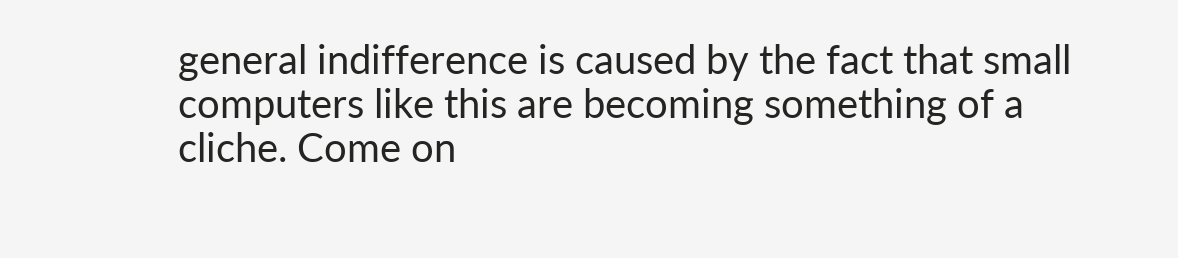general indifference is caused by the fact that small computers like this are becoming something of a cliche. Come on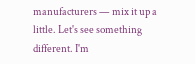manufacturers — mix it up a little. Let's see something different. I'm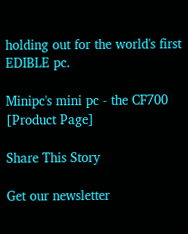holding out for the world's first EDIBLE pc.

Minipc's mini pc - the CF700 [Product Page]

Share This Story

Get our newsletter